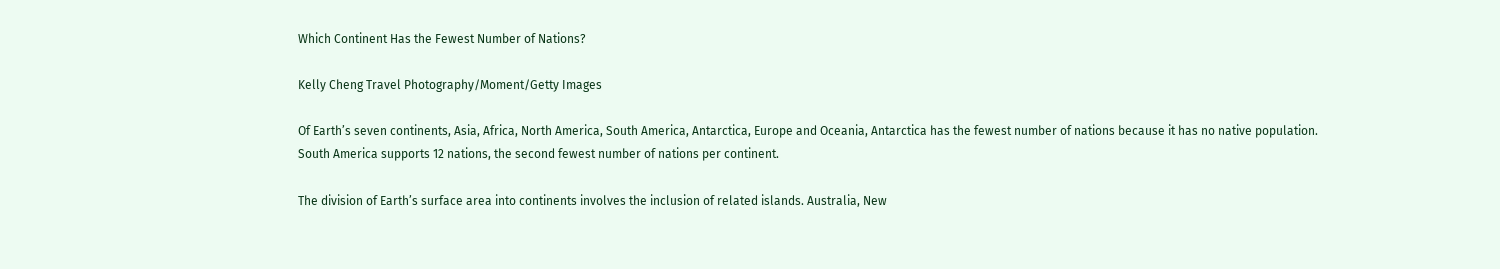Which Continent Has the Fewest Number of Nations?

Kelly Cheng Travel Photography/Moment/Getty Images

Of Earth’s seven continents, Asia, Africa, North America, South America, Antarctica, Europe and Oceania, Antarctica has the fewest number of nations because it has no native population. South America supports 12 nations, the second fewest number of nations per continent.

The division of Earth’s surface area into continents involves the inclusion of related islands. Australia, New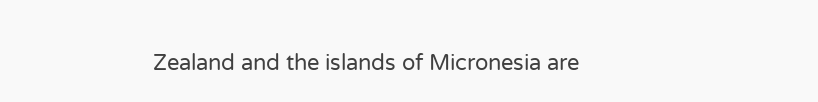Zealand and the islands of Micronesia are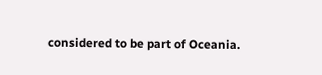considered to be part of Oceania.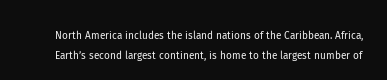North America includes the island nations of the Caribbean. Africa, Earth’s second largest continent, is home to the largest number of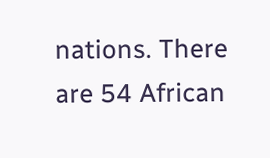nations. There are 54 African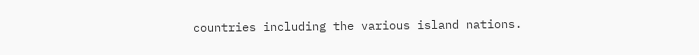countries including the various island nations.